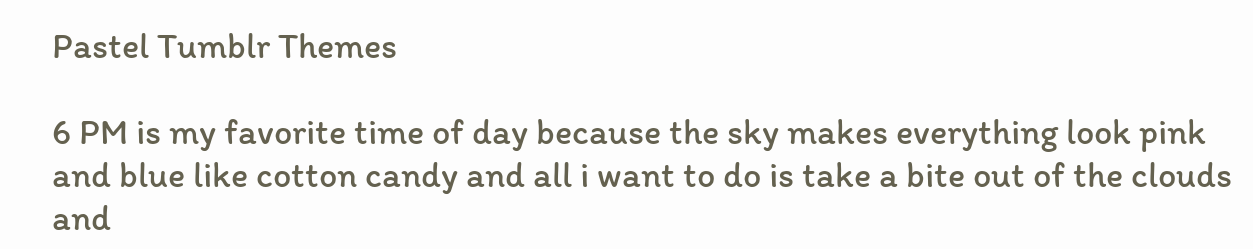Pastel Tumblr Themes

6 PM is my favorite time of day because the sky makes everything look pink and blue like cotton candy and all i want to do is take a bite out of the clouds and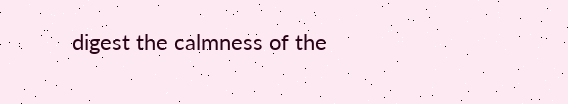digest the calmness of the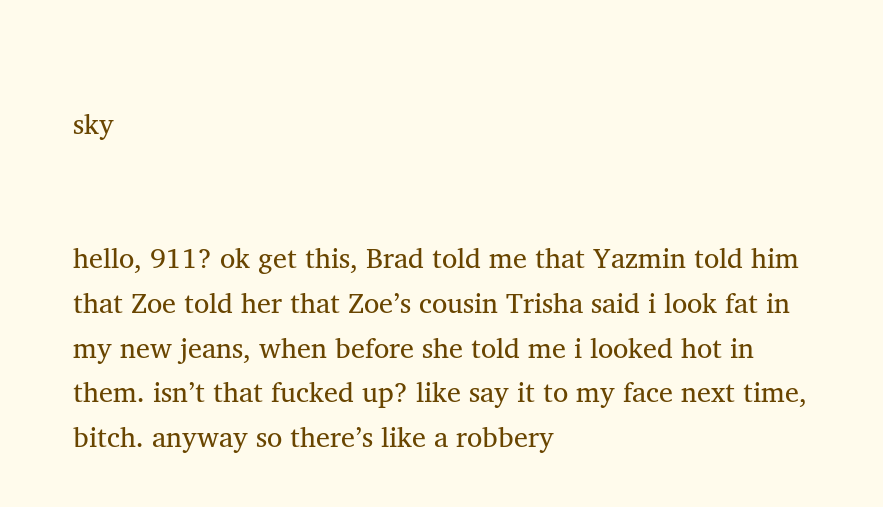sky


hello, 911? ok get this, Brad told me that Yazmin told him that Zoe told her that Zoe’s cousin Trisha said i look fat in my new jeans, when before she told me i looked hot in them. isn’t that fucked up? like say it to my face next time, bitch. anyway so there’s like a robbery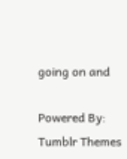going on and

Powered By: Tumblr Themes